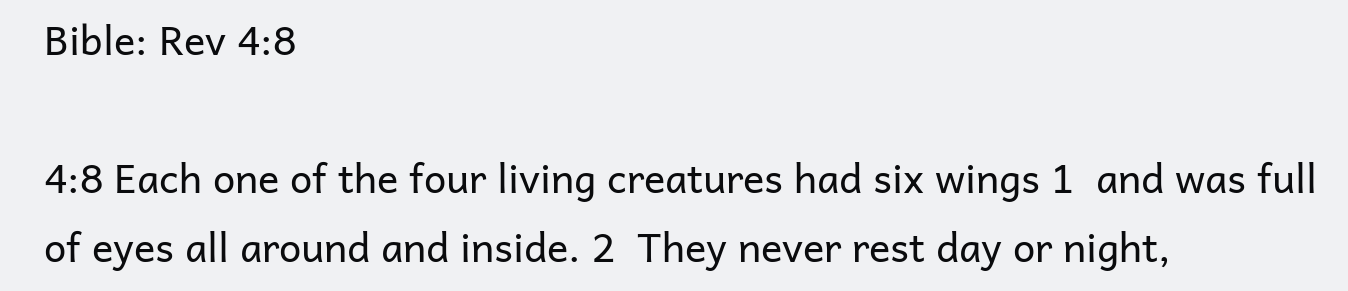Bible: Rev 4:8

4:8 Each one of the four living creatures had six wings 1  and was full of eyes all around and inside. 2  They never rest day or night,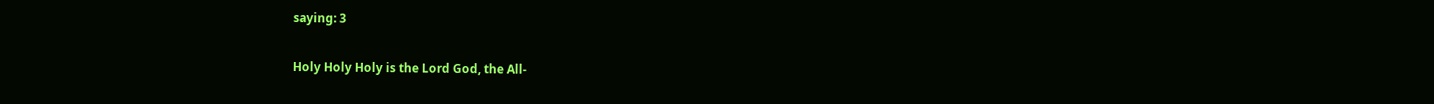saying: 3

Holy Holy Holy is the Lord God, the All-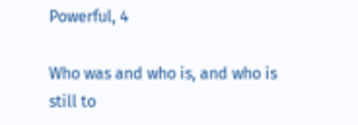Powerful, 4

Who was and who is, and who is still to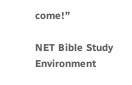come!”

NET Bible Study Environment